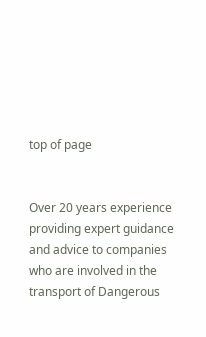top of page


Over 20 years experience providing expert guidance and advice to companies who are involved in the transport of Dangerous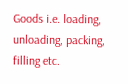Goods i.e. loading, unloading, packing, filling etc.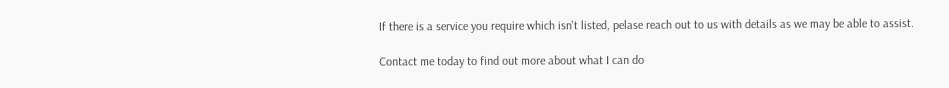If there is a service you require which isn't listed, pelase reach out to us with details as we may be able to assist.

Contact me today to find out more about what I can do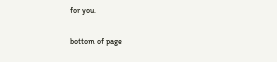for you.

bottom of page